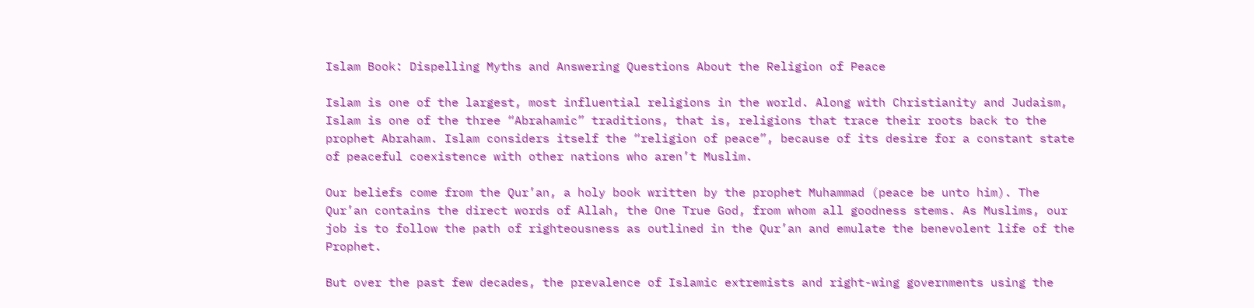Islam Book: Dispelling Myths and Answering Questions About the Religion of Peace

Islam is one of the largest, most influential religions in the world. Along with Christianity and Judaism, Islam is one of the three “Abrahamic” traditions, that is, religions that trace their roots back to the prophet Abraham. Islam considers itself the “religion of peace”, because of its desire for a constant state of peaceful coexistence with other nations who aren’t Muslim.

Our beliefs come from the Qur’an, a holy book written by the prophet Muhammad (peace be unto him). The Qur’an contains the direct words of Allah, the One True God, from whom all goodness stems. As Muslims, our job is to follow the path of righteousness as outlined in the Qur’an and emulate the benevolent life of the Prophet.

But over the past few decades, the prevalence of Islamic extremists and right-wing governments using the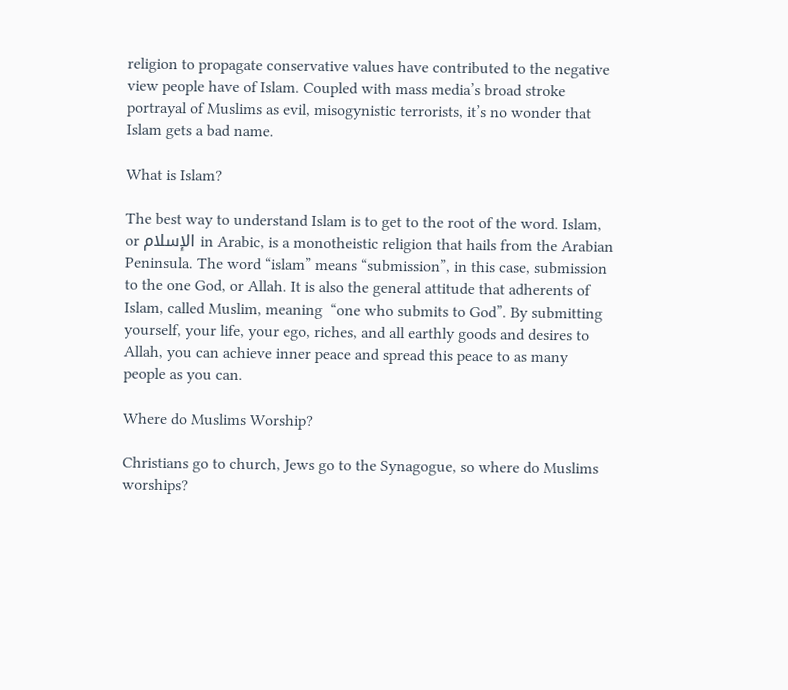religion to propagate conservative values have contributed to the negative view people have of Islam. Coupled with mass media’s broad stroke portrayal of Muslims as evil, misogynistic terrorists, it’s no wonder that Islam gets a bad name.

What is Islam?

The best way to understand Islam is to get to the root of the word. Islam, or الإسلام in Arabic, is a monotheistic religion that hails from the Arabian Peninsula. The word “islam” means “submission”, in this case, submission to the one God, or Allah. It is also the general attitude that adherents of Islam, called Muslim, meaning  “one who submits to God”. By submitting yourself, your life, your ego, riches, and all earthly goods and desires to Allah, you can achieve inner peace and spread this peace to as many people as you can.

Where do Muslims Worship?

Christians go to church, Jews go to the Synagogue, so where do Muslims worships?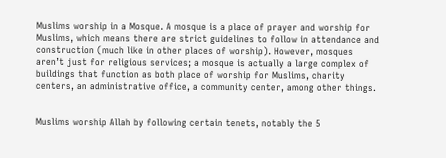Muslims worship in a Mosque. A mosque is a place of prayer and worship for Muslims, which means there are strict guidelines to follow in attendance and construction (much like in other places of worship). However, mosques aren’t just for religious services; a mosque is actually a large complex of buildings that function as both place of worship for Muslims, charity centers, an administrative office, a community center, among other things.


Muslims worship Allah by following certain tenets, notably the 5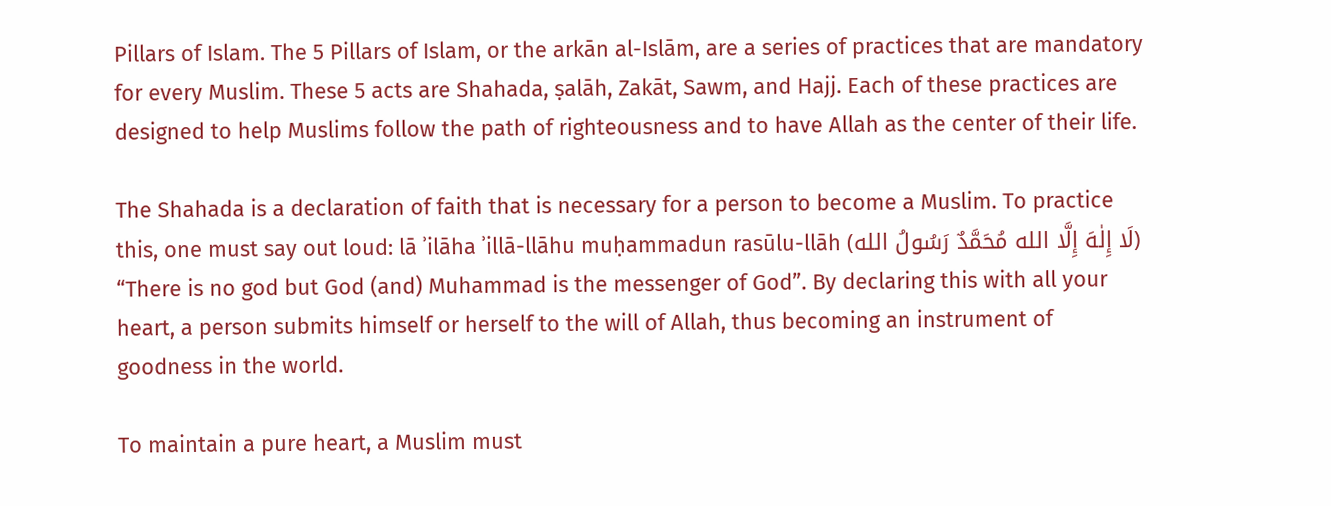Pillars of Islam. The 5 Pillars of Islam, or the arkān al-Islām, are a series of practices that are mandatory for every Muslim. These 5 acts are Shahada, ṣalāh, Zakāt, Sawm, and Hajj. Each of these practices are designed to help Muslims follow the path of righteousness and to have Allah as the center of their life.

The Shahada is a declaration of faith that is necessary for a person to become a Muslim. To practice this, one must say out loud: lā ʾilāha ʾillā-llāhu muḥammadun rasūlu-llāh (لَا إِلٰهَ إِلَّا الله مُحَمَّدٌ رَسُولُ الله) “There is no god but God (and) Muhammad is the messenger of God”. By declaring this with all your heart, a person submits himself or herself to the will of Allah, thus becoming an instrument of goodness in the world.

To maintain a pure heart, a Muslim must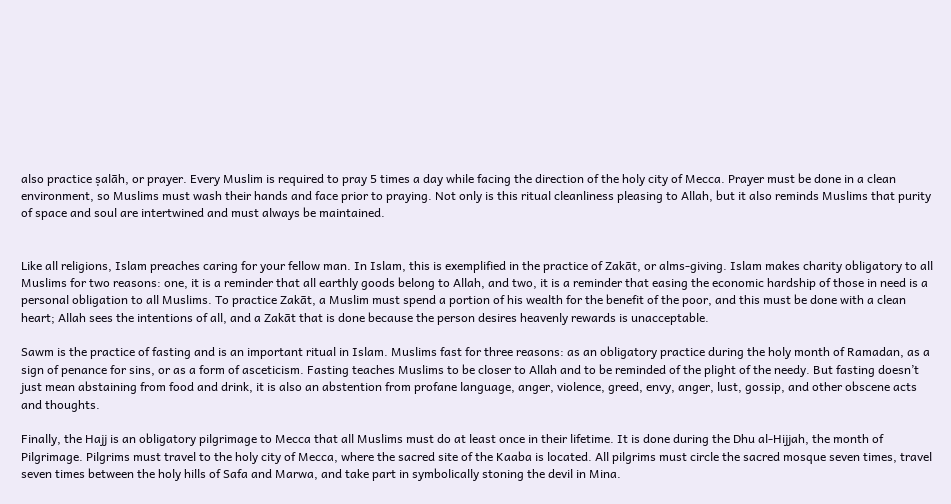also practice ṣalāh, or prayer. Every Muslim is required to pray 5 times a day while facing the direction of the holy city of Mecca. Prayer must be done in a clean environment, so Muslims must wash their hands and face prior to praying. Not only is this ritual cleanliness pleasing to Allah, but it also reminds Muslims that purity of space and soul are intertwined and must always be maintained.


Like all religions, Islam preaches caring for your fellow man. In Islam, this is exemplified in the practice of Zakāt, or alms-giving. Islam makes charity obligatory to all Muslims for two reasons: one, it is a reminder that all earthly goods belong to Allah, and two, it is a reminder that easing the economic hardship of those in need is a personal obligation to all Muslims. To practice Zakāt, a Muslim must spend a portion of his wealth for the benefit of the poor, and this must be done with a clean heart; Allah sees the intentions of all, and a Zakāt that is done because the person desires heavenly rewards is unacceptable.

Sawm is the practice of fasting and is an important ritual in Islam. Muslims fast for three reasons: as an obligatory practice during the holy month of Ramadan, as a sign of penance for sins, or as a form of asceticism. Fasting teaches Muslims to be closer to Allah and to be reminded of the plight of the needy. But fasting doesn’t just mean abstaining from food and drink, it is also an abstention from profane language, anger, violence, greed, envy, anger, lust, gossip, and other obscene acts and thoughts.

Finally, the Hajj is an obligatory pilgrimage to Mecca that all Muslims must do at least once in their lifetime. It is done during the Dhu al-Hijjah, the month of Pilgrimage. Pilgrims must travel to the holy city of Mecca, where the sacred site of the Kaaba is located. All pilgrims must circle the sacred mosque seven times, travel seven times between the holy hills of Safa and Marwa, and take part in symbolically stoning the devil in Mina.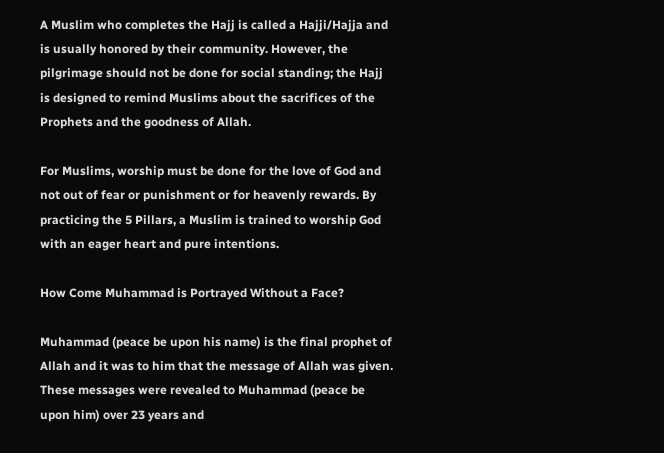A Muslim who completes the Hajj is called a Hajji/Hajja and is usually honored by their community. However, the pilgrimage should not be done for social standing; the Hajj is designed to remind Muslims about the sacrifices of the Prophets and the goodness of Allah.

For Muslims, worship must be done for the love of God and not out of fear or punishment or for heavenly rewards. By practicing the 5 Pillars, a Muslim is trained to worship God with an eager heart and pure intentions.

How Come Muhammad is Portrayed Without a Face?

Muhammad (peace be upon his name) is the final prophet of Allah and it was to him that the message of Allah was given. These messages were revealed to Muhammad (peace be upon him) over 23 years and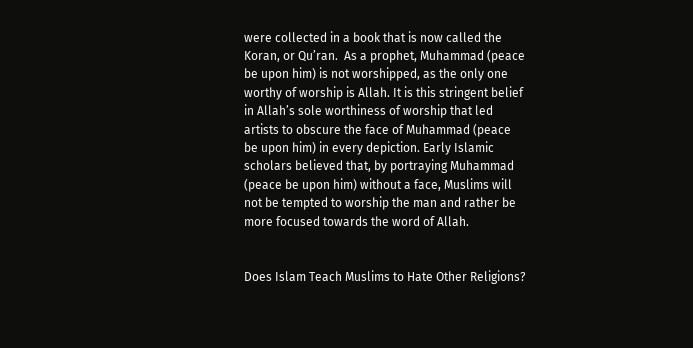were collected in a book that is now called the Koran, or Qu’ran.  As a prophet, Muhammad (peace be upon him) is not worshipped, as the only one worthy of worship is Allah. It is this stringent belief in Allah’s sole worthiness of worship that led artists to obscure the face of Muhammad (peace be upon him) in every depiction. Early Islamic scholars believed that, by portraying Muhammad (peace be upon him) without a face, Muslims will not be tempted to worship the man and rather be more focused towards the word of Allah.


Does Islam Teach Muslims to Hate Other Religions?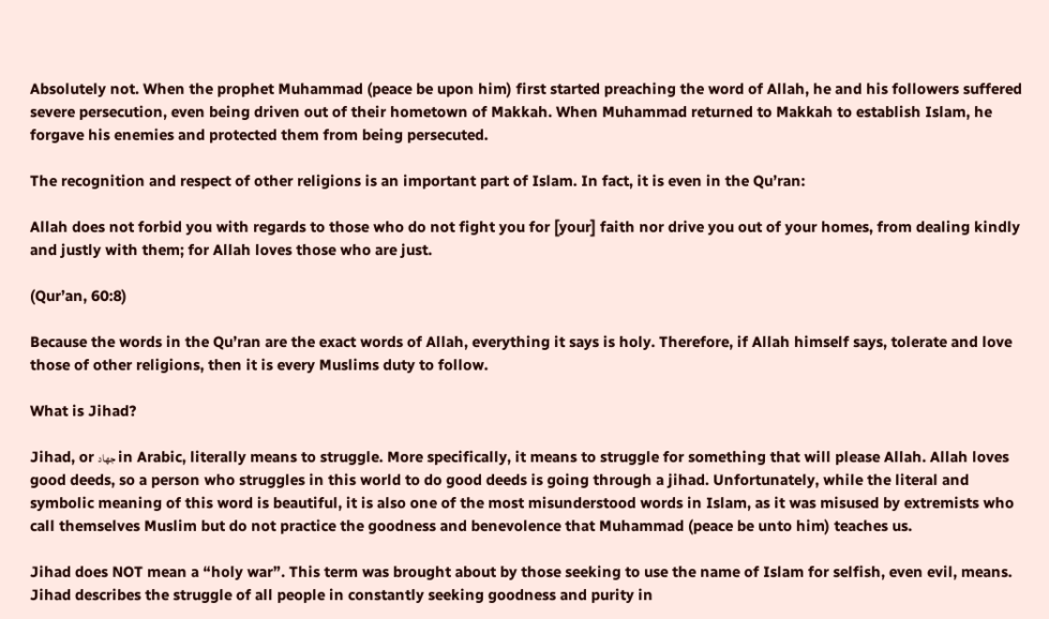Absolutely not. When the prophet Muhammad (peace be upon him) first started preaching the word of Allah, he and his followers suffered severe persecution, even being driven out of their hometown of Makkah. When Muhammad returned to Makkah to establish Islam, he forgave his enemies and protected them from being persecuted.

The recognition and respect of other religions is an important part of Islam. In fact, it is even in the Qu’ran:

Allah does not forbid you with regards to those who do not fight you for [your] faith nor drive you out of your homes, from dealing kindly and justly with them; for Allah loves those who are just.

(Qur’an, 60:8)

Because the words in the Qu’ran are the exact words of Allah, everything it says is holy. Therefore, if Allah himself says, tolerate and love those of other religions, then it is every Muslims duty to follow.

What is Jihad?

Jihad, or جهاد in Arabic, literally means to struggle. More specifically, it means to struggle for something that will please Allah. Allah loves good deeds, so a person who struggles in this world to do good deeds is going through a jihad. Unfortunately, while the literal and symbolic meaning of this word is beautiful, it is also one of the most misunderstood words in Islam, as it was misused by extremists who call themselves Muslim but do not practice the goodness and benevolence that Muhammad (peace be unto him) teaches us.

Jihad does NOT mean a “holy war”. This term was brought about by those seeking to use the name of Islam for selfish, even evil, means. Jihad describes the struggle of all people in constantly seeking goodness and purity in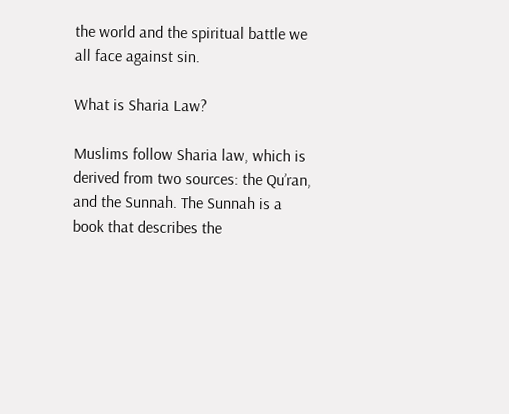the world and the spiritual battle we all face against sin.

What is Sharia Law?

Muslims follow Sharia law, which is derived from two sources: the Qu’ran, and the Sunnah. The Sunnah is a book that describes the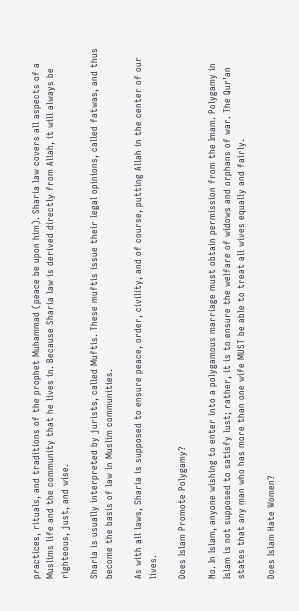practices, rituals, and traditions of the prophet Muhammad (peace be upon him). Sharia law covers all aspects of a Muslims life and the community that he lives in. Because Sharia law is derived directly from Allah, it will always be righteous, just, and wise.

Sharia is usually interpreted by jurists, called Muftis. These muftis issue their legal opinions, called fatwas, and thus become the basis of law in Muslim communities.

As with all laws, Sharia is supposed to ensure peace, order, civility, and of course, putting Allah in the center of our lives.

Does Islam Promote Polygamy?

No. In Islam, anyone wishing to enter into a polygamous marriage must obtain permission from the Imam. Polygamy in Islam is not supposed to satisfy lust; rather, it is to ensure the welfare of widows and orphans of war. The Qur’an states that any man who has more than one wife MUST be able to treat all wives equally and fairly.

Does Islam Hate Women?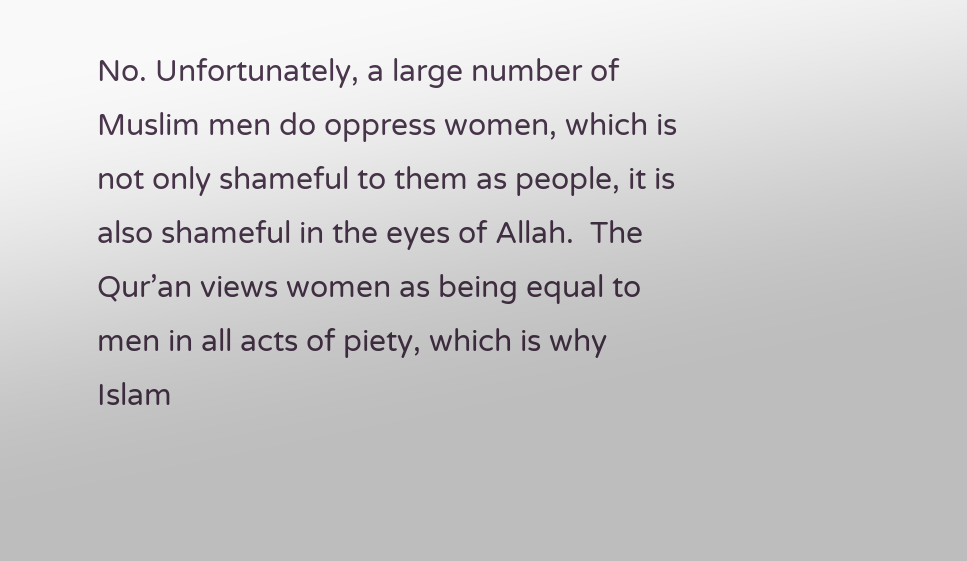No. Unfortunately, a large number of Muslim men do oppress women, which is not only shameful to them as people, it is also shameful in the eyes of Allah.  The Qur’an views women as being equal to men in all acts of piety, which is why Islam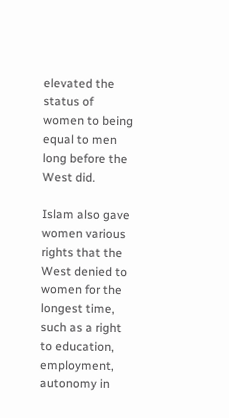elevated the status of women to being equal to men long before the West did.

Islam also gave women various rights that the West denied to women for the longest time, such as a right to education, employment, autonomy in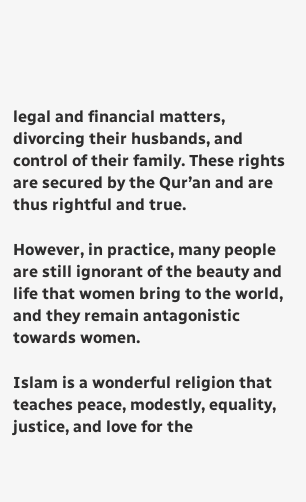legal and financial matters, divorcing their husbands, and control of their family. These rights are secured by the Qur’an and are thus rightful and true.

However, in practice, many people are still ignorant of the beauty and life that women bring to the world, and they remain antagonistic towards women.

Islam is a wonderful religion that teaches peace, modestly, equality, justice, and love for the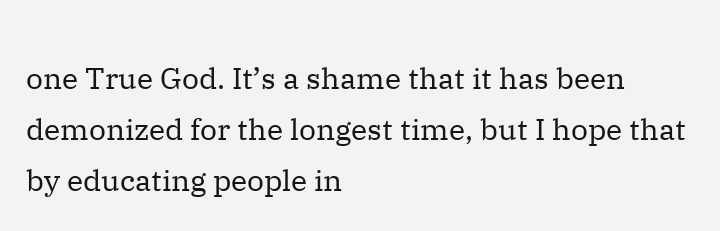one True God. It’s a shame that it has been demonized for the longest time, but I hope that by educating people in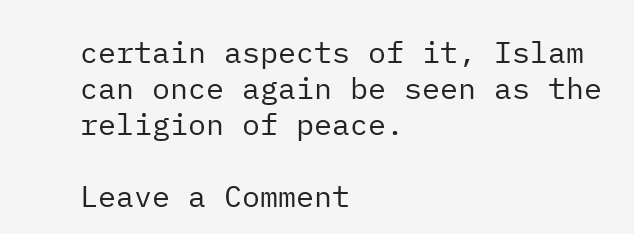certain aspects of it, Islam can once again be seen as the religion of peace.

Leave a Comment